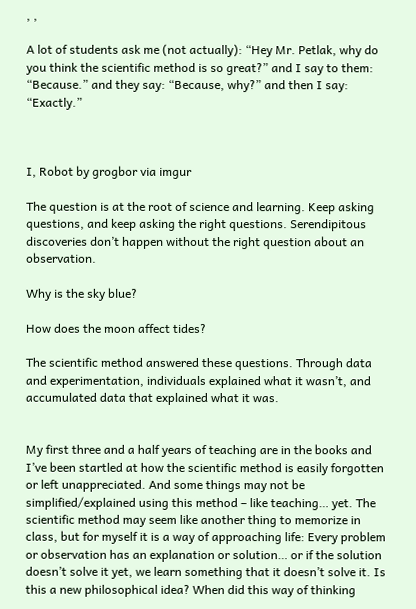, ,

A lot of students ask me (not actually): “Hey Mr. Petlak, why do you think the scientific method is so great?” and I say to them: “Because.” and they say: “Because, why?” and then I say: “Exactly.”



I, Robot by grogbor via imgur

The question is at the root of science and learning. Keep asking questions, and keep asking the right questions. Serendipitous discoveries don’t happen without the right question about an observation.

Why is the sky blue?

How does the moon affect tides?

The scientific method answered these questions. Through data and experimentation, individuals explained what it wasn’t, and accumulated data that explained what it was.


My first three and a half years of teaching are in the books and I’ve been startled at how the scientific method is easily forgotten or left unappreciated. And some things may not be simplified/explained using this method – like teaching… yet. The scientific method may seem like another thing to memorize in class, but for myself it is a way of approaching life: Every problem or observation has an explanation or solution… or if the solution doesn’t solve it yet, we learn something that it doesn’t solve it. Is this a new philosophical idea? When did this way of thinking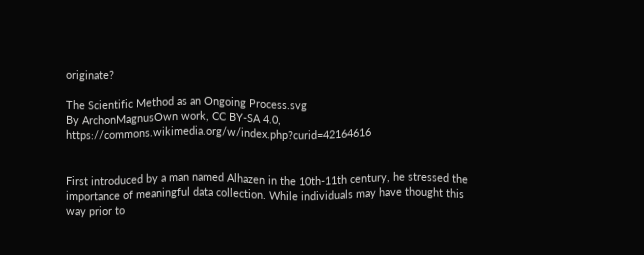originate?

The Scientific Method as an Ongoing Process.svg
By ArchonMagnusOwn work, CC BY-SA 4.0, https://commons.wikimedia.org/w/index.php?curid=42164616


First introduced by a man named Alhazen in the 10th-11th century, he stressed the importance of meaningful data collection. While individuals may have thought this way prior to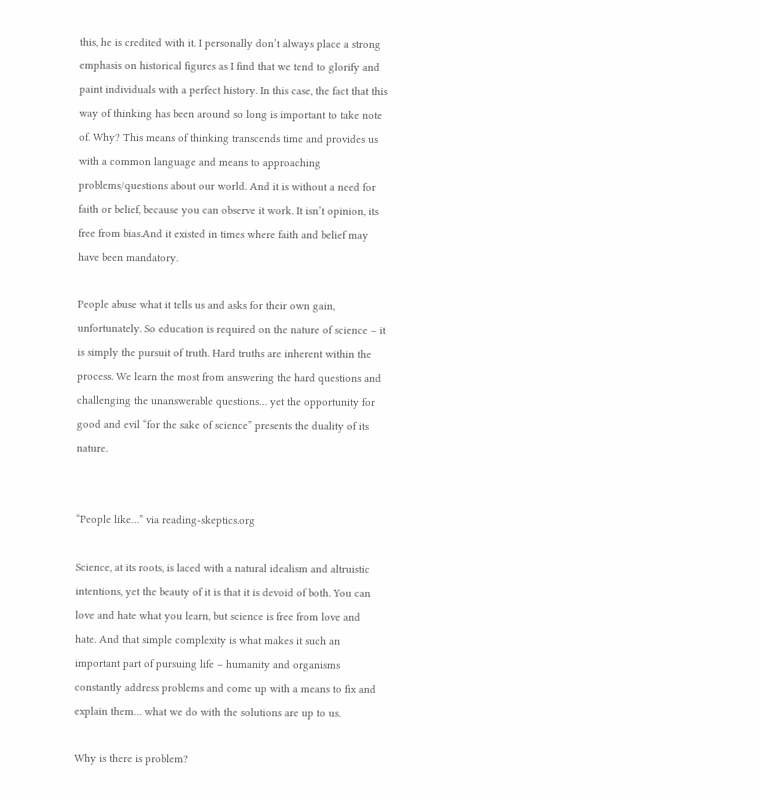this, he is credited with it. I personally don’t always place a strong emphasis on historical figures as I find that we tend to glorify and paint individuals with a perfect history. In this case, the fact that this way of thinking has been around so long is important to take note of. Why? This means of thinking transcends time and provides us with a common language and means to approaching problems/questions about our world. And it is without a need for faith or belief, because you can observe it work. It isn’t opinion, its free from bias.And it existed in times where faith and belief may have been mandatory.

People abuse what it tells us and asks for their own gain, unfortunately. So education is required on the nature of science – it is simply the pursuit of truth. Hard truths are inherent within the process. We learn the most from answering the hard questions and challenging the unanswerable questions… yet the opportunity for good and evil “for the sake of science” presents the duality of its nature.


“People like…” via reading-skeptics.org

Science, at its roots, is laced with a natural idealism and altruistic intentions, yet the beauty of it is that it is devoid of both. You can love and hate what you learn, but science is free from love and hate. And that simple complexity is what makes it such an important part of pursuing life – humanity and organisms constantly address problems and come up with a means to fix and explain them… what we do with the solutions are up to us.

Why is there is problem?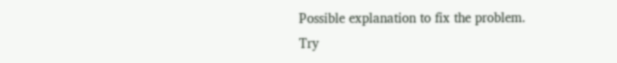Possible explanation to fix the problem.
Try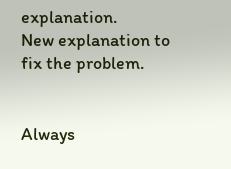explanation.
New explanation to fix the problem.


Always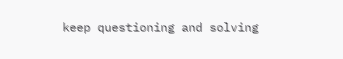keep questioning and solving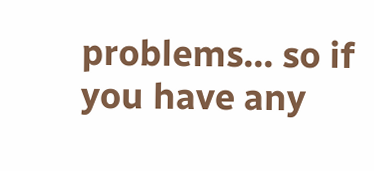problems… so if you have any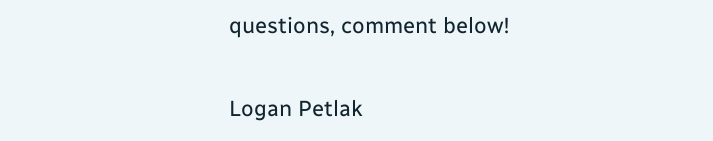questions, comment below!

Logan Petlak